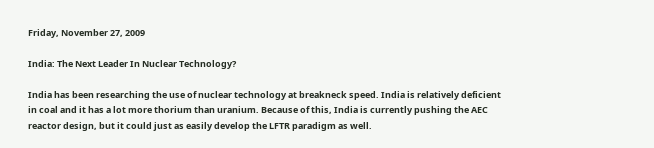Friday, November 27, 2009

India: The Next Leader In Nuclear Technology?

India has been researching the use of nuclear technology at breakneck speed. India is relatively deficient in coal and it has a lot more thorium than uranium. Because of this, India is currently pushing the AEC reactor design, but it could just as easily develop the LFTR paradigm as well.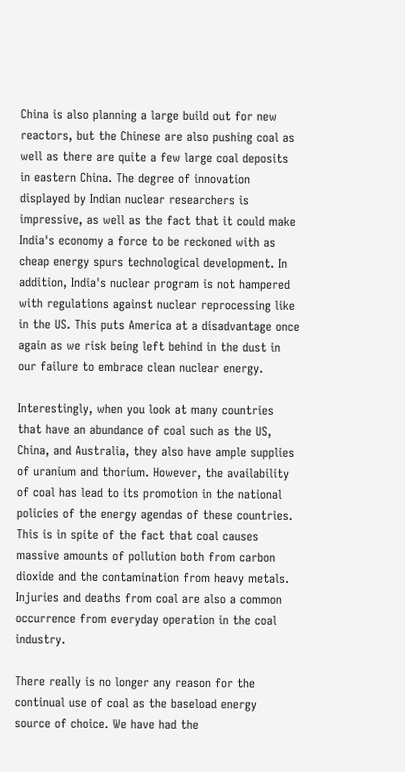China is also planning a large build out for new reactors, but the Chinese are also pushing coal as well as there are quite a few large coal deposits in eastern China. The degree of innovation displayed by Indian nuclear researchers is impressive, as well as the fact that it could make India's economy a force to be reckoned with as cheap energy spurs technological development. In addition, India's nuclear program is not hampered with regulations against nuclear reprocessing like in the US. This puts America at a disadvantage once again as we risk being left behind in the dust in our failure to embrace clean nuclear energy.

Interestingly, when you look at many countries that have an abundance of coal such as the US, China, and Australia, they also have ample supplies of uranium and thorium. However, the availability of coal has lead to its promotion in the national policies of the energy agendas of these countries. This is in spite of the fact that coal causes massive amounts of pollution both from carbon dioxide and the contamination from heavy metals. Injuries and deaths from coal are also a common occurrence from everyday operation in the coal industry.

There really is no longer any reason for the continual use of coal as the baseload energy source of choice. We have had the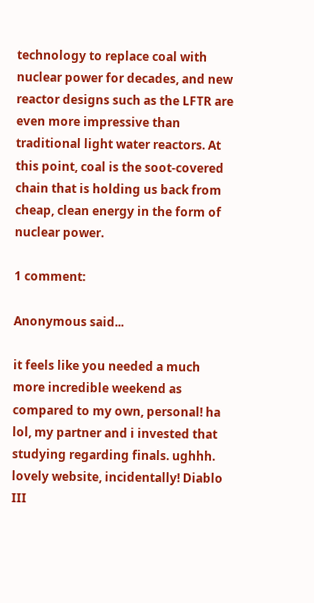technology to replace coal with nuclear power for decades, and new reactor designs such as the LFTR are even more impressive than traditional light water reactors. At this point, coal is the soot-covered chain that is holding us back from cheap, clean energy in the form of nuclear power.

1 comment:

Anonymous said...

it feels like you needed a much more incredible weekend as compared to my own, personal! ha lol, my partner and i invested that studying regarding finals. ughhh.
lovely website, incidentally! Diablo III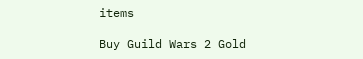items

Buy Guild Wars 2 Gold